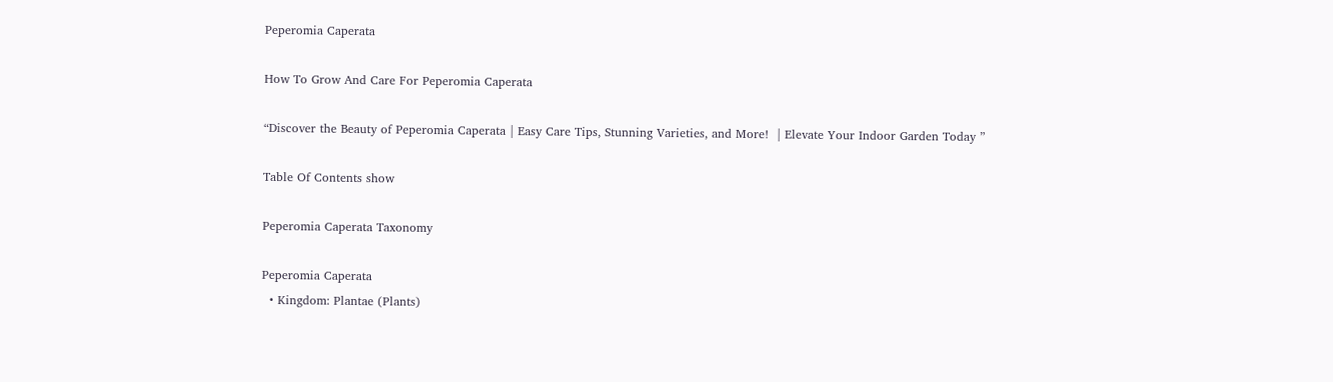Peperomia Caperata

How To Grow And Care For Peperomia Caperata

“Discover the Beauty of Peperomia Caperata | Easy Care Tips, Stunning Varieties, and More!  | Elevate Your Indoor Garden Today ”

Table Of Contents show

Peperomia Caperata Taxonomy

Peperomia Caperata
  • Kingdom: Plantae (Plants)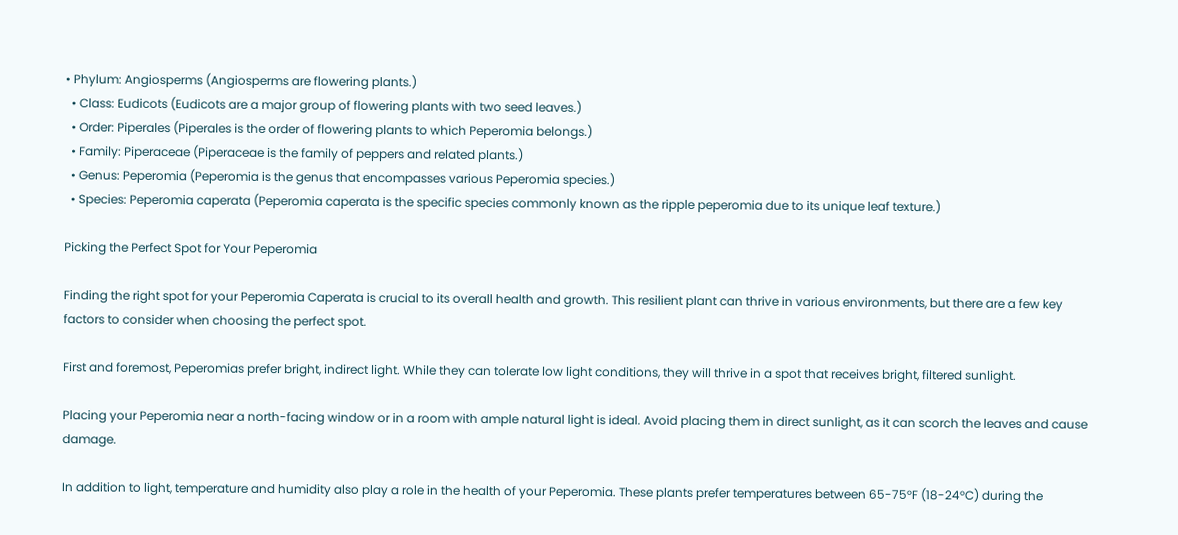• Phylum: Angiosperms (Angiosperms are flowering plants.)
  • Class: Eudicots (Eudicots are a major group of flowering plants with two seed leaves.)
  • Order: Piperales (Piperales is the order of flowering plants to which Peperomia belongs.)
  • Family: Piperaceae (Piperaceae is the family of peppers and related plants.)
  • Genus: Peperomia (Peperomia is the genus that encompasses various Peperomia species.)
  • Species: Peperomia caperata (Peperomia caperata is the specific species commonly known as the ripple peperomia due to its unique leaf texture.)

Picking the Perfect Spot for Your Peperomia

Finding the right spot for your Peperomia Caperata is crucial to its overall health and growth. This resilient plant can thrive in various environments, but there are a few key factors to consider when choosing the perfect spot.

First and foremost, Peperomias prefer bright, indirect light. While they can tolerate low light conditions, they will thrive in a spot that receives bright, filtered sunlight.

Placing your Peperomia near a north-facing window or in a room with ample natural light is ideal. Avoid placing them in direct sunlight, as it can scorch the leaves and cause damage.

In addition to light, temperature and humidity also play a role in the health of your Peperomia. These plants prefer temperatures between 65-75°F (18-24°C) during the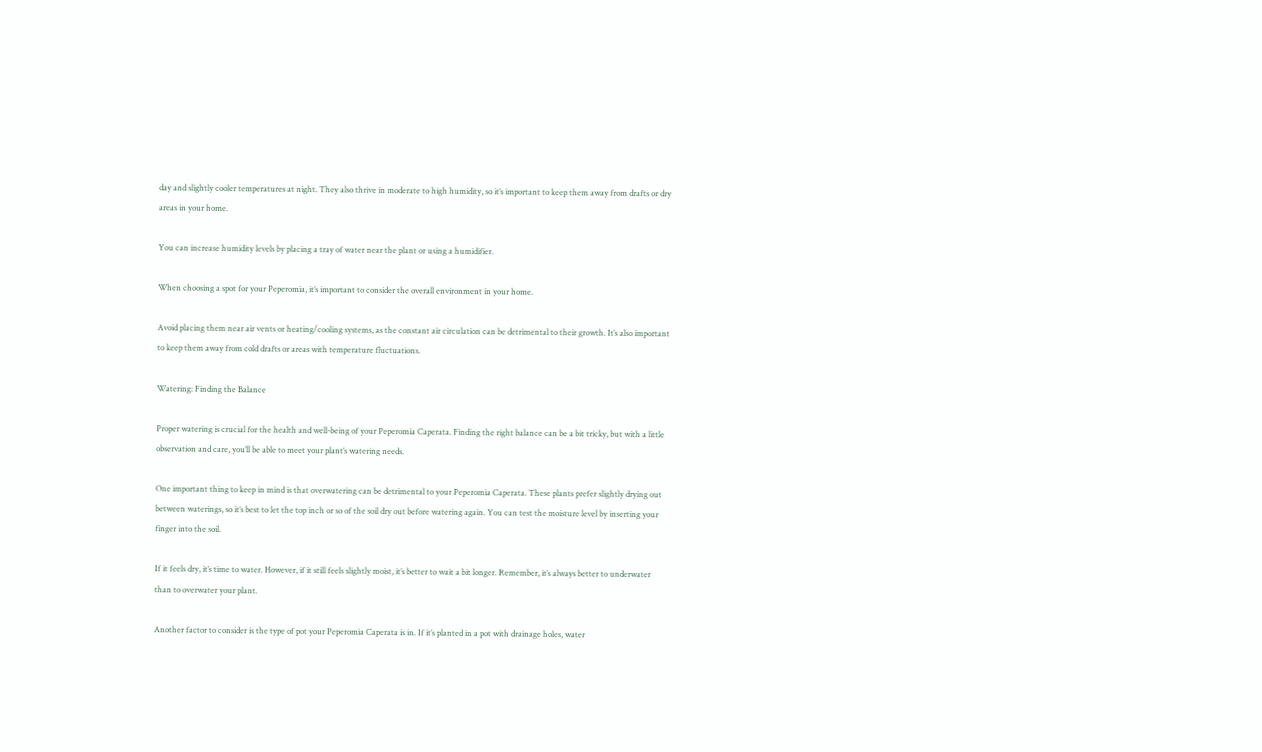day and slightly cooler temperatures at night. They also thrive in moderate to high humidity, so it’s important to keep them away from drafts or dry areas in your home.

You can increase humidity levels by placing a tray of water near the plant or using a humidifier.

When choosing a spot for your Peperomia, it’s important to consider the overall environment in your home.

Avoid placing them near air vents or heating/cooling systems, as the constant air circulation can be detrimental to their growth. It’s also important to keep them away from cold drafts or areas with temperature fluctuations.

Watering: Finding the Balance

Proper watering is crucial for the health and well-being of your Peperomia Caperata. Finding the right balance can be a bit tricky, but with a little observation and care, you’ll be able to meet your plant’s watering needs.

One important thing to keep in mind is that overwatering can be detrimental to your Peperomia Caperata. These plants prefer slightly drying out between waterings, so it’s best to let the top inch or so of the soil dry out before watering again. You can test the moisture level by inserting your finger into the soil.

If it feels dry, it’s time to water. However, if it still feels slightly moist, it’s better to wait a bit longer. Remember, it’s always better to underwater than to overwater your plant.

Another factor to consider is the type of pot your Peperomia Caperata is in. If it’s planted in a pot with drainage holes, water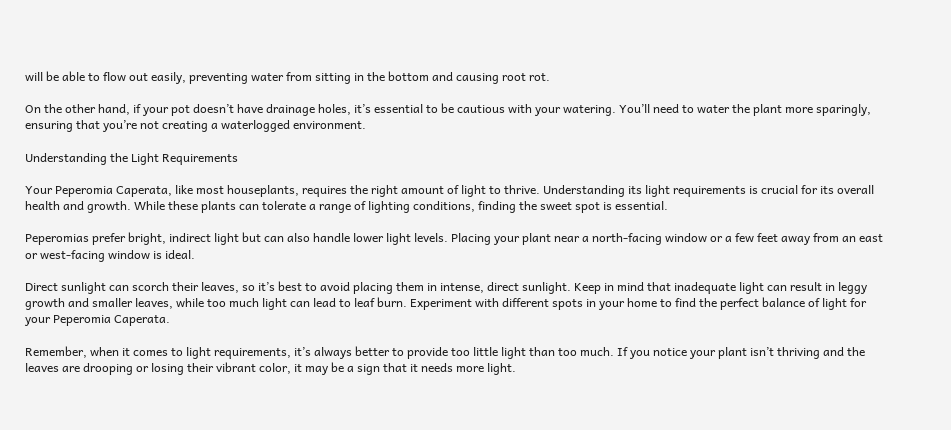will be able to flow out easily, preventing water from sitting in the bottom and causing root rot.

On the other hand, if your pot doesn’t have drainage holes, it’s essential to be cautious with your watering. You’ll need to water the plant more sparingly, ensuring that you’re not creating a waterlogged environment.

Understanding the Light Requirements

Your Peperomia Caperata, like most houseplants, requires the right amount of light to thrive. Understanding its light requirements is crucial for its overall health and growth. While these plants can tolerate a range of lighting conditions, finding the sweet spot is essential.

Peperomias prefer bright, indirect light but can also handle lower light levels. Placing your plant near a north-facing window or a few feet away from an east or west-facing window is ideal.

Direct sunlight can scorch their leaves, so it’s best to avoid placing them in intense, direct sunlight. Keep in mind that inadequate light can result in leggy growth and smaller leaves, while too much light can lead to leaf burn. Experiment with different spots in your home to find the perfect balance of light for your Peperomia Caperata.

Remember, when it comes to light requirements, it’s always better to provide too little light than too much. If you notice your plant isn’t thriving and the leaves are drooping or losing their vibrant color, it may be a sign that it needs more light.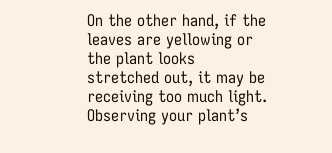On the other hand, if the leaves are yellowing or the plant looks stretched out, it may be receiving too much light. Observing your plant’s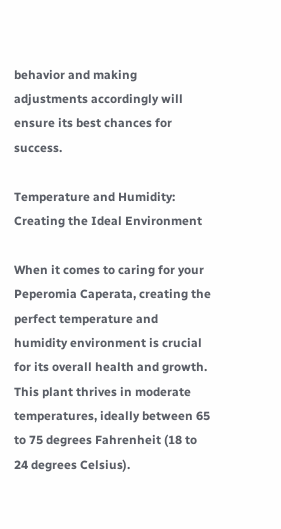behavior and making adjustments accordingly will ensure its best chances for success.

Temperature and Humidity: Creating the Ideal Environment

When it comes to caring for your Peperomia Caperata, creating the perfect temperature and humidity environment is crucial for its overall health and growth. This plant thrives in moderate temperatures, ideally between 65 to 75 degrees Fahrenheit (18 to 24 degrees Celsius).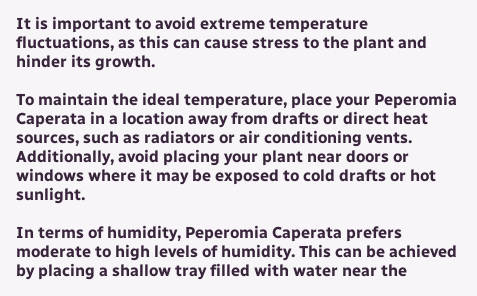It is important to avoid extreme temperature fluctuations, as this can cause stress to the plant and hinder its growth.

To maintain the ideal temperature, place your Peperomia Caperata in a location away from drafts or direct heat sources, such as radiators or air conditioning vents. Additionally, avoid placing your plant near doors or windows where it may be exposed to cold drafts or hot sunlight.

In terms of humidity, Peperomia Caperata prefers moderate to high levels of humidity. This can be achieved by placing a shallow tray filled with water near the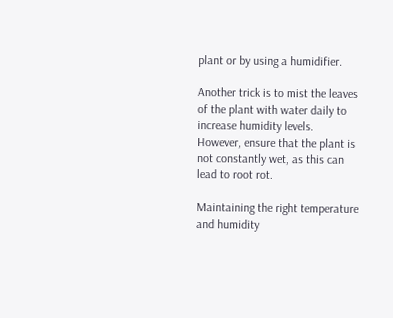plant or by using a humidifier.

Another trick is to mist the leaves of the plant with water daily to increase humidity levels. However, ensure that the plant is not constantly wet, as this can lead to root rot.

Maintaining the right temperature and humidity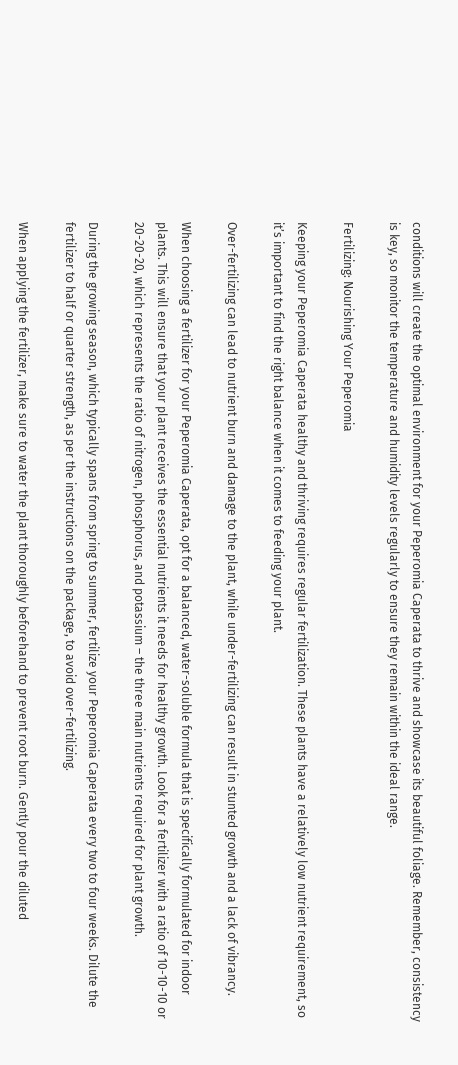conditions will create the optimal environment for your Peperomia Caperata to thrive and showcase its beautiful foliage. Remember, consistency is key, so monitor the temperature and humidity levels regularly to ensure they remain within the ideal range.

Fertilizing: Nourishing Your Peperomia

Keeping your Peperomia Caperata healthy and thriving requires regular fertilization. These plants have a relatively low nutrient requirement, so it’s important to find the right balance when it comes to feeding your plant.

Over-fertilizing can lead to nutrient burn and damage to the plant, while under-fertilizing can result in stunted growth and a lack of vibrancy.

When choosing a fertilizer for your Peperomia Caperata, opt for a balanced, water-soluble formula that is specifically formulated for indoor plants. This will ensure that your plant receives the essential nutrients it needs for healthy growth. Look for a fertilizer with a ratio of 10-10-10 or 20-20-20, which represents the ratio of nitrogen, phosphorus, and potassium – the three main nutrients required for plant growth.

During the growing season, which typically spans from spring to summer, fertilize your Peperomia Caperata every two to four weeks. Dilute the fertilizer to half or quarter strength, as per the instructions on the package, to avoid over-fertilizing.

When applying the fertilizer, make sure to water the plant thoroughly beforehand to prevent root burn. Gently pour the diluted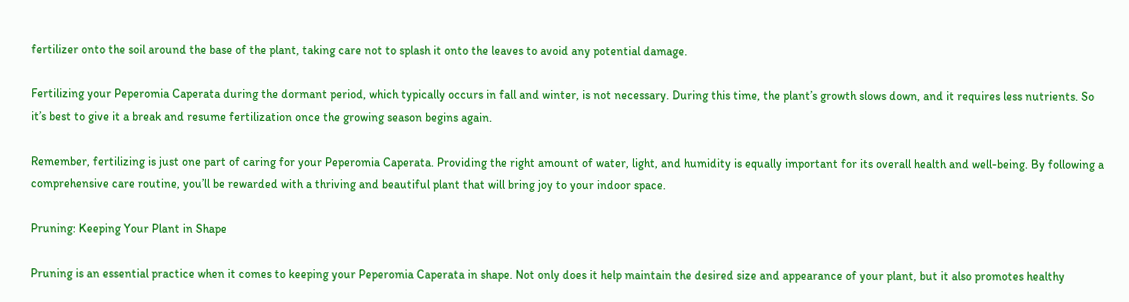fertilizer onto the soil around the base of the plant, taking care not to splash it onto the leaves to avoid any potential damage.

Fertilizing your Peperomia Caperata during the dormant period, which typically occurs in fall and winter, is not necessary. During this time, the plant’s growth slows down, and it requires less nutrients. So it’s best to give it a break and resume fertilization once the growing season begins again.

Remember, fertilizing is just one part of caring for your Peperomia Caperata. Providing the right amount of water, light, and humidity is equally important for its overall health and well-being. By following a comprehensive care routine, you’ll be rewarded with a thriving and beautiful plant that will bring joy to your indoor space.

Pruning: Keeping Your Plant in Shape

Pruning is an essential practice when it comes to keeping your Peperomia Caperata in shape. Not only does it help maintain the desired size and appearance of your plant, but it also promotes healthy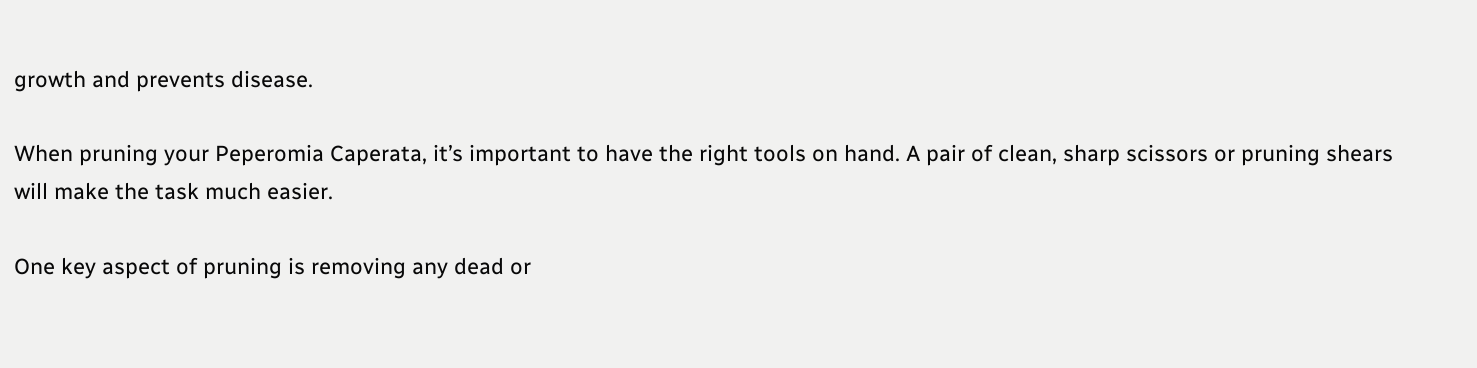growth and prevents disease.

When pruning your Peperomia Caperata, it’s important to have the right tools on hand. A pair of clean, sharp scissors or pruning shears will make the task much easier.

One key aspect of pruning is removing any dead or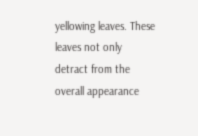yellowing leaves. These leaves not only detract from the overall appearance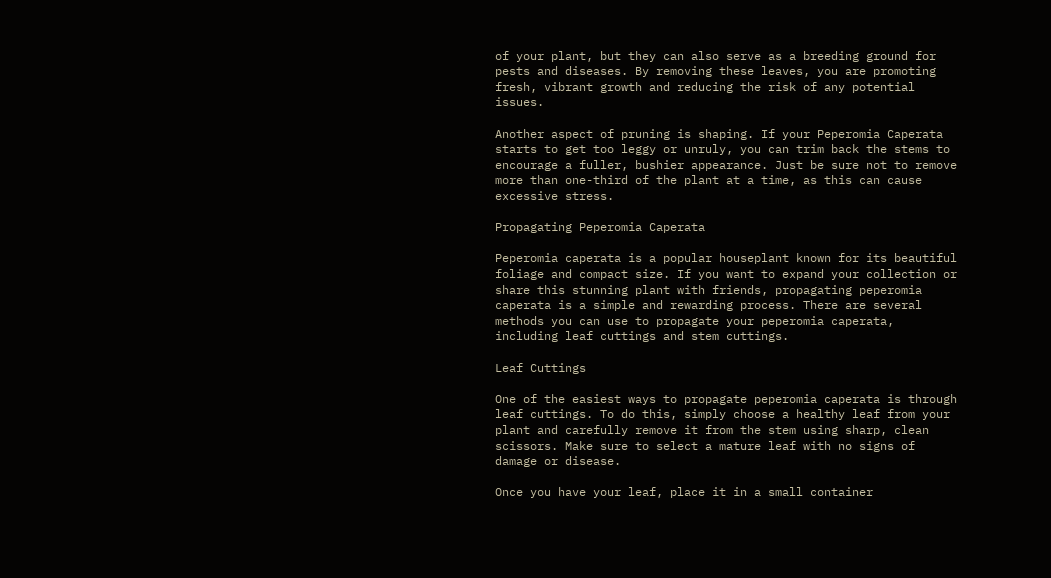of your plant, but they can also serve as a breeding ground for pests and diseases. By removing these leaves, you are promoting fresh, vibrant growth and reducing the risk of any potential issues.

Another aspect of pruning is shaping. If your Peperomia Caperata starts to get too leggy or unruly, you can trim back the stems to encourage a fuller, bushier appearance. Just be sure not to remove more than one-third of the plant at a time, as this can cause excessive stress.

Propagating Peperomia Caperata

Peperomia caperata is a popular houseplant known for its beautiful foliage and compact size. If you want to expand your collection or share this stunning plant with friends, propagating peperomia caperata is a simple and rewarding process. There are several methods you can use to propagate your peperomia caperata, including leaf cuttings and stem cuttings.

Leaf Cuttings

One of the easiest ways to propagate peperomia caperata is through leaf cuttings. To do this, simply choose a healthy leaf from your plant and carefully remove it from the stem using sharp, clean scissors. Make sure to select a mature leaf with no signs of damage or disease.

Once you have your leaf, place it in a small container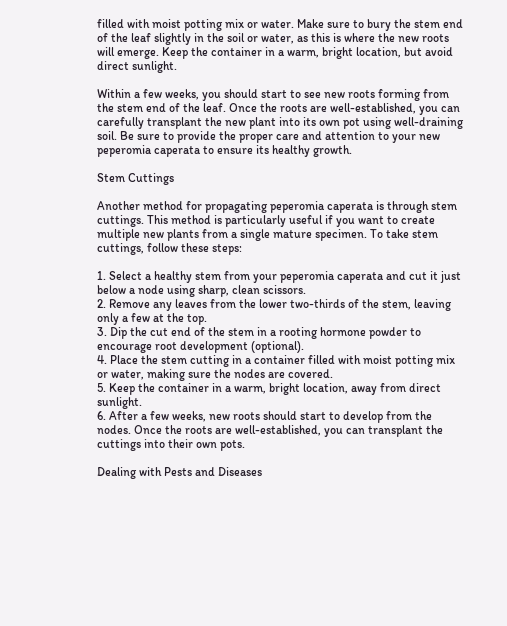filled with moist potting mix or water. Make sure to bury the stem end of the leaf slightly in the soil or water, as this is where the new roots will emerge. Keep the container in a warm, bright location, but avoid direct sunlight.

Within a few weeks, you should start to see new roots forming from the stem end of the leaf. Once the roots are well-established, you can carefully transplant the new plant into its own pot using well-draining soil. Be sure to provide the proper care and attention to your new peperomia caperata to ensure its healthy growth.

Stem Cuttings

Another method for propagating peperomia caperata is through stem cuttings. This method is particularly useful if you want to create multiple new plants from a single mature specimen. To take stem cuttings, follow these steps:

1. Select a healthy stem from your peperomia caperata and cut it just below a node using sharp, clean scissors.
2. Remove any leaves from the lower two-thirds of the stem, leaving only a few at the top.
3. Dip the cut end of the stem in a rooting hormone powder to encourage root development (optional).
4. Place the stem cutting in a container filled with moist potting mix or water, making sure the nodes are covered.
5. Keep the container in a warm, bright location, away from direct sunlight.
6. After a few weeks, new roots should start to develop from the nodes. Once the roots are well-established, you can transplant the cuttings into their own pots.

Dealing with Pests and Diseases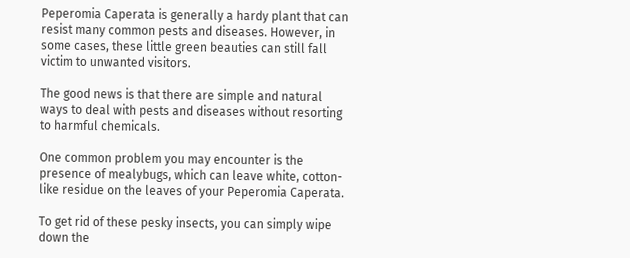Peperomia Caperata is generally a hardy plant that can resist many common pests and diseases. However, in some cases, these little green beauties can still fall victim to unwanted visitors.

The good news is that there are simple and natural ways to deal with pests and diseases without resorting to harmful chemicals.

One common problem you may encounter is the presence of mealybugs, which can leave white, cotton-like residue on the leaves of your Peperomia Caperata.

To get rid of these pesky insects, you can simply wipe down the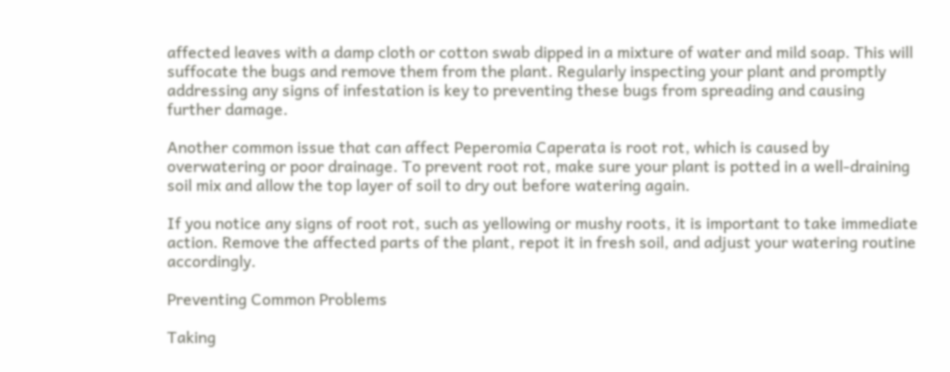affected leaves with a damp cloth or cotton swab dipped in a mixture of water and mild soap. This will suffocate the bugs and remove them from the plant. Regularly inspecting your plant and promptly addressing any signs of infestation is key to preventing these bugs from spreading and causing further damage.

Another common issue that can affect Peperomia Caperata is root rot, which is caused by overwatering or poor drainage. To prevent root rot, make sure your plant is potted in a well-draining soil mix and allow the top layer of soil to dry out before watering again.

If you notice any signs of root rot, such as yellowing or mushy roots, it is important to take immediate action. Remove the affected parts of the plant, repot it in fresh soil, and adjust your watering routine accordingly.

Preventing Common Problems

Taking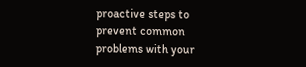proactive steps to prevent common problems with your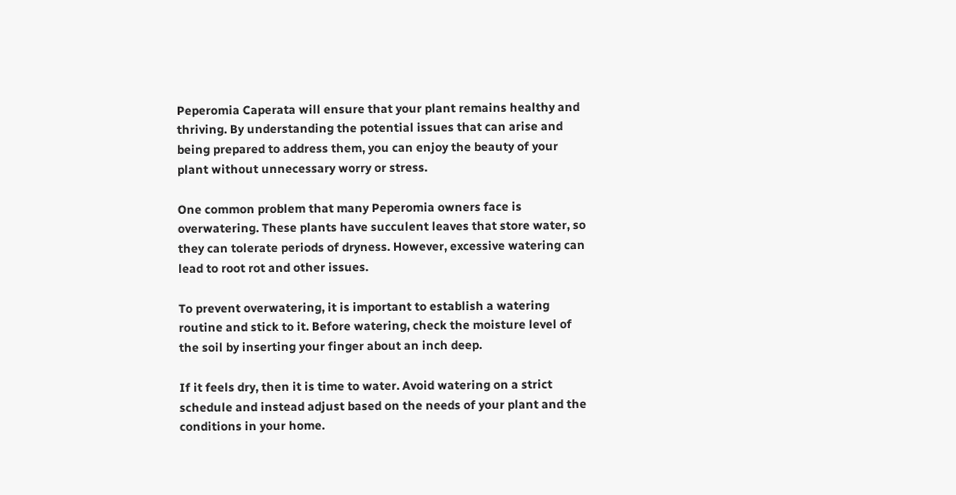Peperomia Caperata will ensure that your plant remains healthy and thriving. By understanding the potential issues that can arise and being prepared to address them, you can enjoy the beauty of your plant without unnecessary worry or stress.

One common problem that many Peperomia owners face is overwatering. These plants have succulent leaves that store water, so they can tolerate periods of dryness. However, excessive watering can lead to root rot and other issues.

To prevent overwatering, it is important to establish a watering routine and stick to it. Before watering, check the moisture level of the soil by inserting your finger about an inch deep.

If it feels dry, then it is time to water. Avoid watering on a strict schedule and instead adjust based on the needs of your plant and the conditions in your home.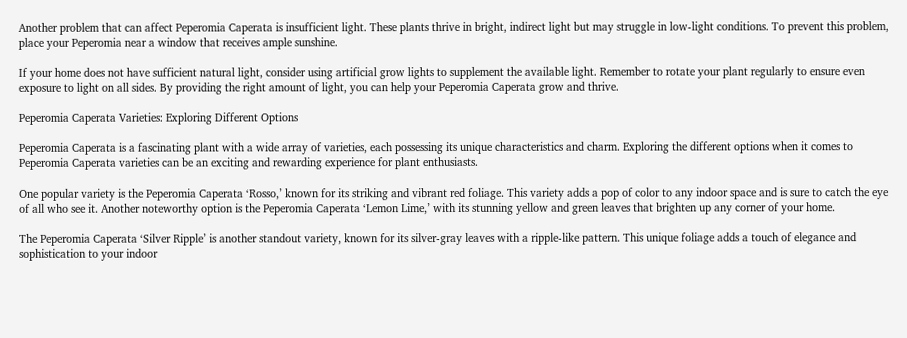Another problem that can affect Peperomia Caperata is insufficient light. These plants thrive in bright, indirect light but may struggle in low-light conditions. To prevent this problem, place your Peperomia near a window that receives ample sunshine.

If your home does not have sufficient natural light, consider using artificial grow lights to supplement the available light. Remember to rotate your plant regularly to ensure even exposure to light on all sides. By providing the right amount of light, you can help your Peperomia Caperata grow and thrive.

Peperomia Caperata Varieties: Exploring Different Options

Peperomia Caperata is a fascinating plant with a wide array of varieties, each possessing its unique characteristics and charm. Exploring the different options when it comes to Peperomia Caperata varieties can be an exciting and rewarding experience for plant enthusiasts.

One popular variety is the Peperomia Caperata ‘Rosso,’ known for its striking and vibrant red foliage. This variety adds a pop of color to any indoor space and is sure to catch the eye of all who see it. Another noteworthy option is the Peperomia Caperata ‘Lemon Lime,’ with its stunning yellow and green leaves that brighten up any corner of your home.

The Peperomia Caperata ‘Silver Ripple’ is another standout variety, known for its silver-gray leaves with a ripple-like pattern. This unique foliage adds a touch of elegance and sophistication to your indoor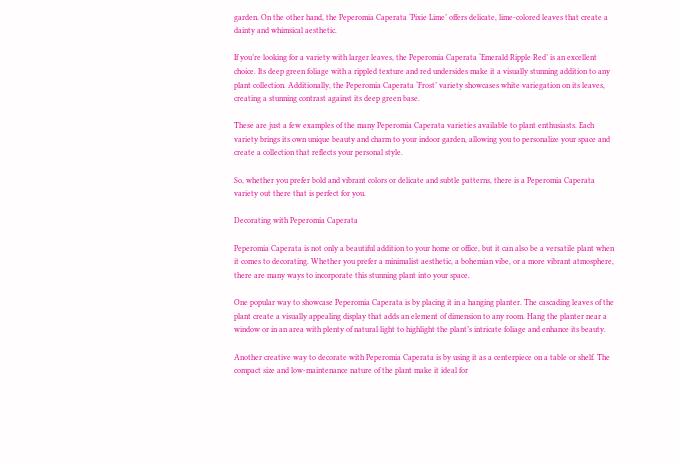garden. On the other hand, the Peperomia Caperata ‘Pixie Lime’ offers delicate, lime-colored leaves that create a dainty and whimsical aesthetic.

If you’re looking for a variety with larger leaves, the Peperomia Caperata ‘Emerald Ripple Red’ is an excellent choice. Its deep green foliage with a rippled texture and red undersides make it a visually stunning addition to any plant collection. Additionally, the Peperomia Caperata ‘Frost’ variety showcases white variegation on its leaves, creating a stunning contrast against its deep green base.

These are just a few examples of the many Peperomia Caperata varieties available to plant enthusiasts. Each variety brings its own unique beauty and charm to your indoor garden, allowing you to personalize your space and create a collection that reflects your personal style.

So, whether you prefer bold and vibrant colors or delicate and subtle patterns, there is a Peperomia Caperata variety out there that is perfect for you.

Decorating with Peperomia Caperata

Peperomia Caperata is not only a beautiful addition to your home or office, but it can also be a versatile plant when it comes to decorating. Whether you prefer a minimalist aesthetic, a bohemian vibe, or a more vibrant atmosphere, there are many ways to incorporate this stunning plant into your space.

One popular way to showcase Peperomia Caperata is by placing it in a hanging planter. The cascading leaves of the plant create a visually appealing display that adds an element of dimension to any room. Hang the planter near a window or in an area with plenty of natural light to highlight the plant’s intricate foliage and enhance its beauty.

Another creative way to decorate with Peperomia Caperata is by using it as a centerpiece on a table or shelf. The compact size and low-maintenance nature of the plant make it ideal for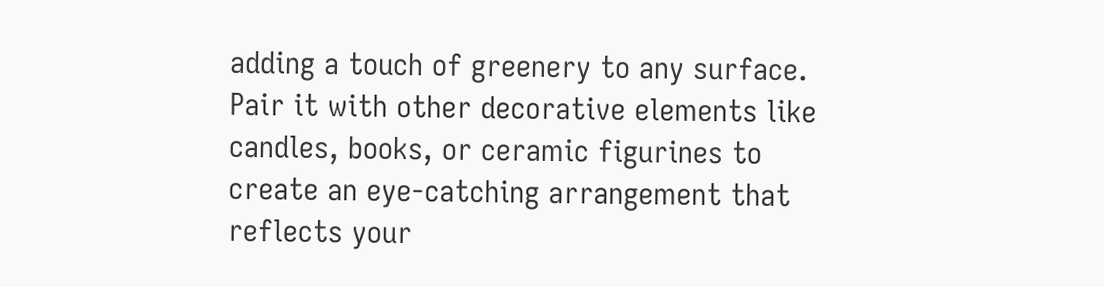adding a touch of greenery to any surface. Pair it with other decorative elements like candles, books, or ceramic figurines to create an eye-catching arrangement that reflects your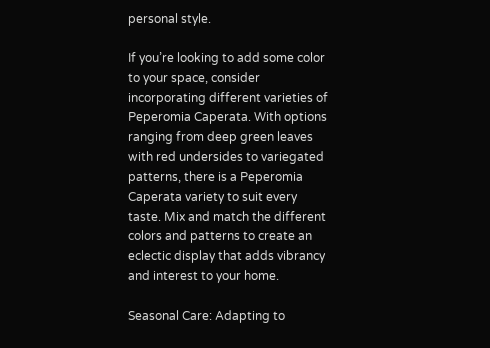personal style.

If you’re looking to add some color to your space, consider incorporating different varieties of Peperomia Caperata. With options ranging from deep green leaves with red undersides to variegated patterns, there is a Peperomia Caperata variety to suit every taste. Mix and match the different colors and patterns to create an eclectic display that adds vibrancy and interest to your home.

Seasonal Care: Adapting to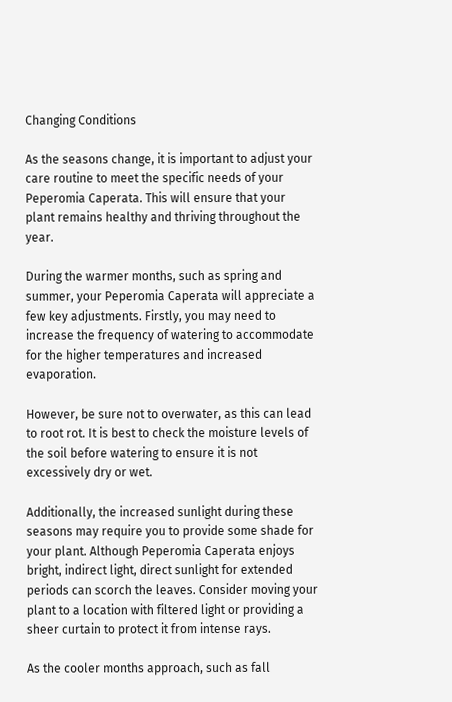Changing Conditions

As the seasons change, it is important to adjust your care routine to meet the specific needs of your Peperomia Caperata. This will ensure that your plant remains healthy and thriving throughout the year.

During the warmer months, such as spring and summer, your Peperomia Caperata will appreciate a few key adjustments. Firstly, you may need to increase the frequency of watering to accommodate for the higher temperatures and increased evaporation.

However, be sure not to overwater, as this can lead to root rot. It is best to check the moisture levels of the soil before watering to ensure it is not excessively dry or wet.

Additionally, the increased sunlight during these seasons may require you to provide some shade for your plant. Although Peperomia Caperata enjoys bright, indirect light, direct sunlight for extended periods can scorch the leaves. Consider moving your plant to a location with filtered light or providing a sheer curtain to protect it from intense rays.

As the cooler months approach, such as fall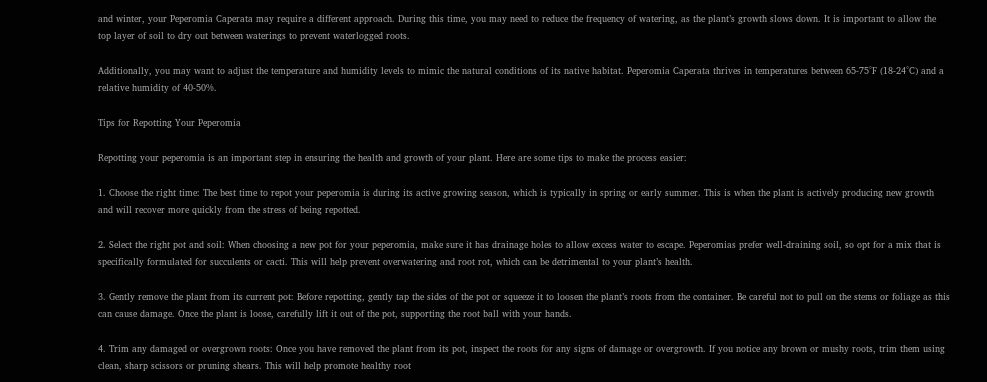and winter, your Peperomia Caperata may require a different approach. During this time, you may need to reduce the frequency of watering, as the plant’s growth slows down. It is important to allow the top layer of soil to dry out between waterings to prevent waterlogged roots.

Additionally, you may want to adjust the temperature and humidity levels to mimic the natural conditions of its native habitat. Peperomia Caperata thrives in temperatures between 65-75°F (18-24°C) and a relative humidity of 40-50%.

Tips for Repotting Your Peperomia

Repotting your peperomia is an important step in ensuring the health and growth of your plant. Here are some tips to make the process easier:

1. Choose the right time: The best time to repot your peperomia is during its active growing season, which is typically in spring or early summer. This is when the plant is actively producing new growth and will recover more quickly from the stress of being repotted.

2. Select the right pot and soil: When choosing a new pot for your peperomia, make sure it has drainage holes to allow excess water to escape. Peperomias prefer well-draining soil, so opt for a mix that is specifically formulated for succulents or cacti. This will help prevent overwatering and root rot, which can be detrimental to your plant’s health.

3. Gently remove the plant from its current pot: Before repotting, gently tap the sides of the pot or squeeze it to loosen the plant’s roots from the container. Be careful not to pull on the stems or foliage as this can cause damage. Once the plant is loose, carefully lift it out of the pot, supporting the root ball with your hands.

4. Trim any damaged or overgrown roots: Once you have removed the plant from its pot, inspect the roots for any signs of damage or overgrowth. If you notice any brown or mushy roots, trim them using clean, sharp scissors or pruning shears. This will help promote healthy root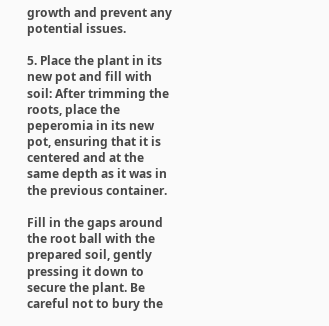growth and prevent any potential issues.

5. Place the plant in its new pot and fill with soil: After trimming the roots, place the peperomia in its new pot, ensuring that it is centered and at the same depth as it was in the previous container.

Fill in the gaps around the root ball with the prepared soil, gently pressing it down to secure the plant. Be careful not to bury the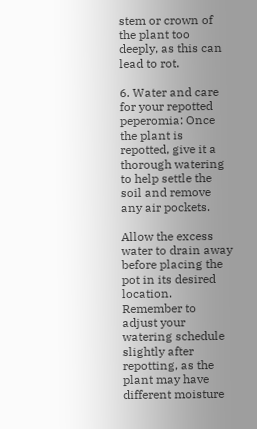stem or crown of the plant too deeply, as this can lead to rot.

6. Water and care for your repotted peperomia: Once the plant is repotted, give it a thorough watering to help settle the soil and remove any air pockets.

Allow the excess water to drain away before placing the pot in its desired location. Remember to adjust your watering schedule slightly after repotting, as the plant may have different moisture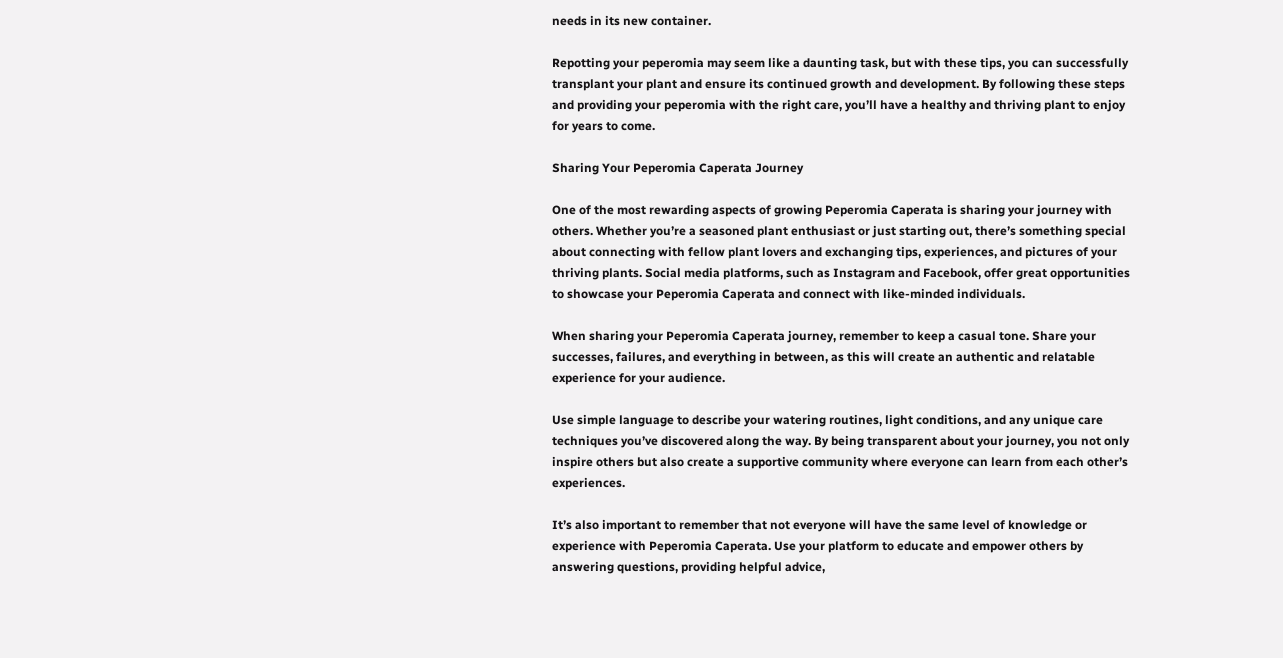needs in its new container.

Repotting your peperomia may seem like a daunting task, but with these tips, you can successfully transplant your plant and ensure its continued growth and development. By following these steps and providing your peperomia with the right care, you’ll have a healthy and thriving plant to enjoy for years to come.

Sharing Your Peperomia Caperata Journey

One of the most rewarding aspects of growing Peperomia Caperata is sharing your journey with others. Whether you’re a seasoned plant enthusiast or just starting out, there’s something special about connecting with fellow plant lovers and exchanging tips, experiences, and pictures of your thriving plants. Social media platforms, such as Instagram and Facebook, offer great opportunities to showcase your Peperomia Caperata and connect with like-minded individuals.

When sharing your Peperomia Caperata journey, remember to keep a casual tone. Share your successes, failures, and everything in between, as this will create an authentic and relatable experience for your audience.

Use simple language to describe your watering routines, light conditions, and any unique care techniques you’ve discovered along the way. By being transparent about your journey, you not only inspire others but also create a supportive community where everyone can learn from each other’s experiences.

It’s also important to remember that not everyone will have the same level of knowledge or experience with Peperomia Caperata. Use your platform to educate and empower others by answering questions, providing helpful advice,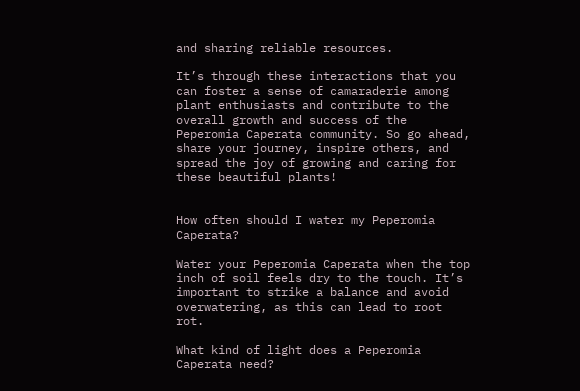and sharing reliable resources.

It’s through these interactions that you can foster a sense of camaraderie among plant enthusiasts and contribute to the overall growth and success of the Peperomia Caperata community. So go ahead, share your journey, inspire others, and spread the joy of growing and caring for these beautiful plants!


How often should I water my Peperomia Caperata?

Water your Peperomia Caperata when the top inch of soil feels dry to the touch. It’s important to strike a balance and avoid overwatering, as this can lead to root rot.

What kind of light does a Peperomia Caperata need?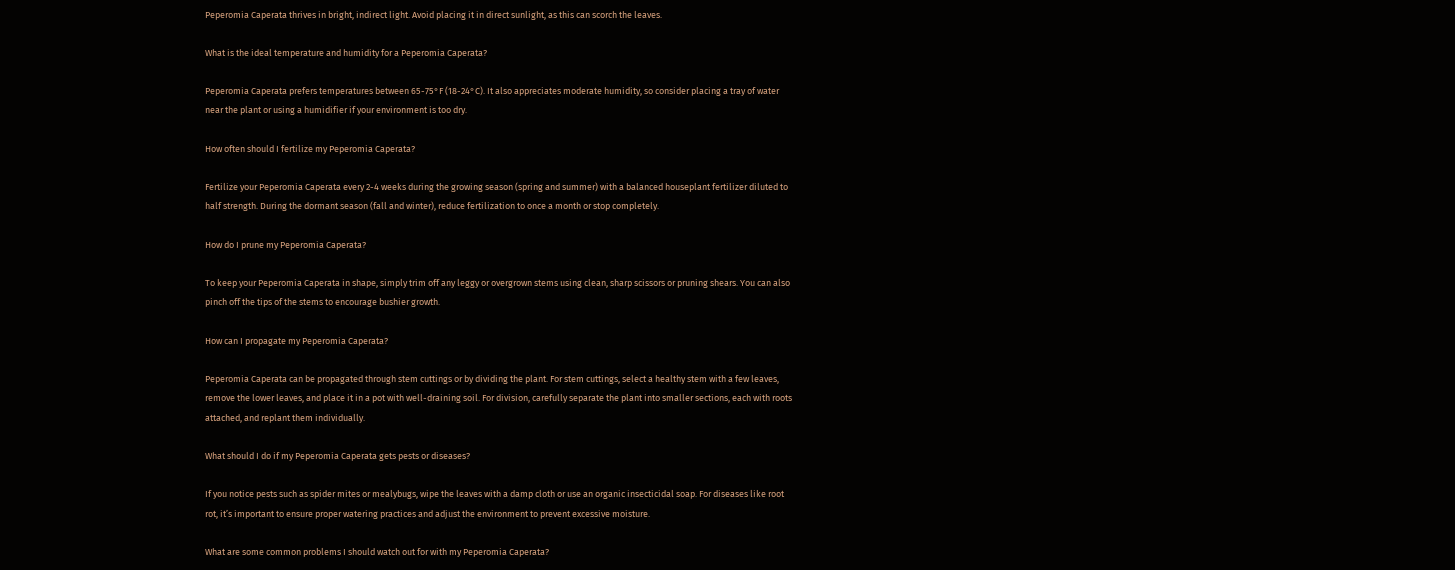Peperomia Caperata thrives in bright, indirect light. Avoid placing it in direct sunlight, as this can scorch the leaves.

What is the ideal temperature and humidity for a Peperomia Caperata?

Peperomia Caperata prefers temperatures between 65-75°F (18-24°C). It also appreciates moderate humidity, so consider placing a tray of water near the plant or using a humidifier if your environment is too dry.

How often should I fertilize my Peperomia Caperata?

Fertilize your Peperomia Caperata every 2-4 weeks during the growing season (spring and summer) with a balanced houseplant fertilizer diluted to half strength. During the dormant season (fall and winter), reduce fertilization to once a month or stop completely.

How do I prune my Peperomia Caperata?

To keep your Peperomia Caperata in shape, simply trim off any leggy or overgrown stems using clean, sharp scissors or pruning shears. You can also pinch off the tips of the stems to encourage bushier growth.

How can I propagate my Peperomia Caperata?

Peperomia Caperata can be propagated through stem cuttings or by dividing the plant. For stem cuttings, select a healthy stem with a few leaves, remove the lower leaves, and place it in a pot with well-draining soil. For division, carefully separate the plant into smaller sections, each with roots attached, and replant them individually.

What should I do if my Peperomia Caperata gets pests or diseases?

If you notice pests such as spider mites or mealybugs, wipe the leaves with a damp cloth or use an organic insecticidal soap. For diseases like root rot, it’s important to ensure proper watering practices and adjust the environment to prevent excessive moisture.

What are some common problems I should watch out for with my Peperomia Caperata?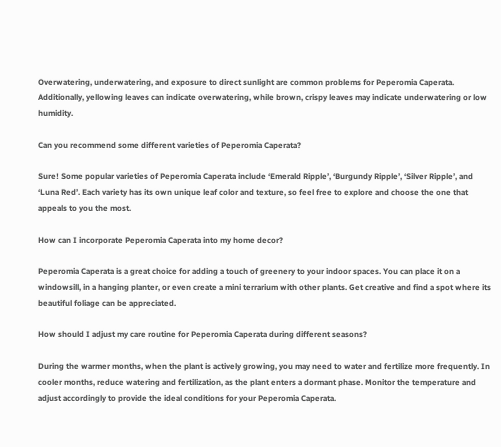Overwatering, underwatering, and exposure to direct sunlight are common problems for Peperomia Caperata. Additionally, yellowing leaves can indicate overwatering, while brown, crispy leaves may indicate underwatering or low humidity.

Can you recommend some different varieties of Peperomia Caperata?

Sure! Some popular varieties of Peperomia Caperata include ‘Emerald Ripple’, ‘Burgundy Ripple’, ‘Silver Ripple’, and ‘Luna Red’. Each variety has its own unique leaf color and texture, so feel free to explore and choose the one that appeals to you the most.

How can I incorporate Peperomia Caperata into my home decor?

Peperomia Caperata is a great choice for adding a touch of greenery to your indoor spaces. You can place it on a windowsill, in a hanging planter, or even create a mini terrarium with other plants. Get creative and find a spot where its beautiful foliage can be appreciated.

How should I adjust my care routine for Peperomia Caperata during different seasons?

During the warmer months, when the plant is actively growing, you may need to water and fertilize more frequently. In cooler months, reduce watering and fertilization, as the plant enters a dormant phase. Monitor the temperature and adjust accordingly to provide the ideal conditions for your Peperomia Caperata.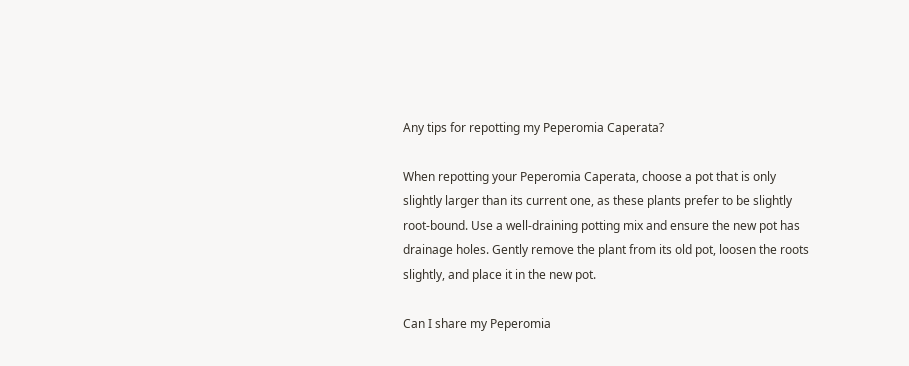Any tips for repotting my Peperomia Caperata?

When repotting your Peperomia Caperata, choose a pot that is only slightly larger than its current one, as these plants prefer to be slightly root-bound. Use a well-draining potting mix and ensure the new pot has drainage holes. Gently remove the plant from its old pot, loosen the roots slightly, and place it in the new pot.

Can I share my Peperomia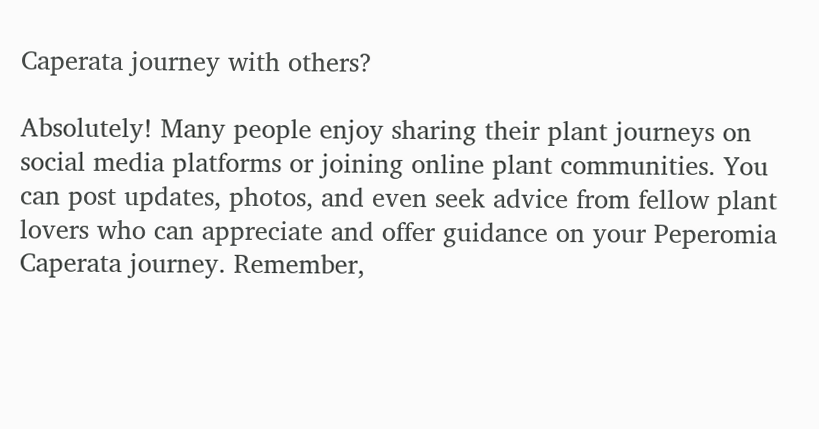Caperata journey with others?

Absolutely! Many people enjoy sharing their plant journeys on social media platforms or joining online plant communities. You can post updates, photos, and even seek advice from fellow plant lovers who can appreciate and offer guidance on your Peperomia Caperata journey. Remember,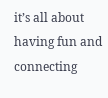it’s all about having fun and connecting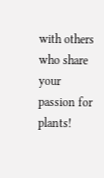with others who share your passion for plants!